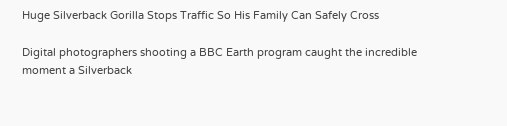Huge Silverback Gorilla Stops Traffic So His Family Can Safely Cross

Digital photographers shooting a BBC Earth program caught the incredible moment a Silverback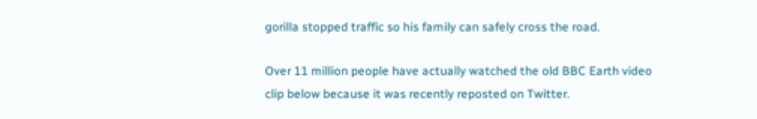gorilla stopped traffic so his family can safely cross the road.

Over 11 million people have actually watched the old BBC Earth video clip below because it was recently reposted on Twitter.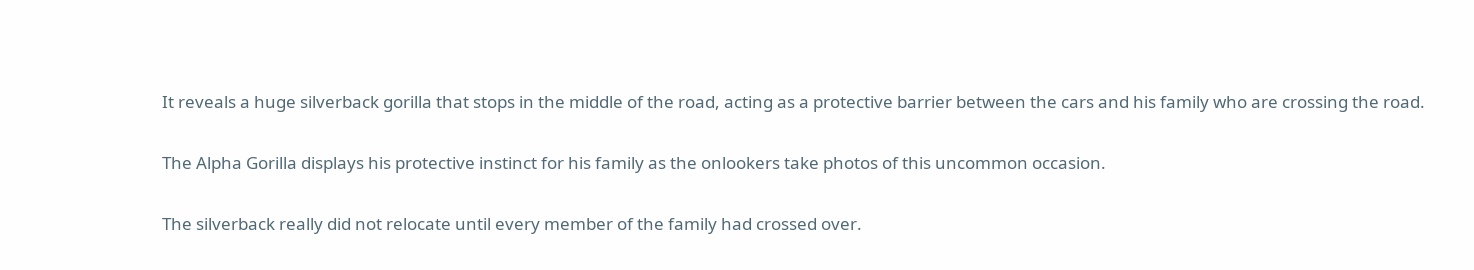It reveals a huge silverback gorilla that stops in the middle of the road, acting as a protective barrier between the cars and his family who are crossing the road.

The Alpha Gorilla displays his protective instinct for his family as the onlookers take photos of this uncommon occasion.

The silverback really did not relocate until every member of the family had crossed over.